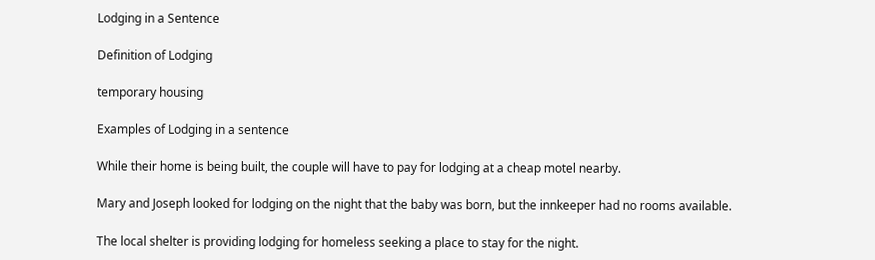Lodging in a Sentence

Definition of Lodging

temporary housing

Examples of Lodging in a sentence

While their home is being built, the couple will have to pay for lodging at a cheap motel nearby.

Mary and Joseph looked for lodging on the night that the baby was born, but the innkeeper had no rooms available.

The local shelter is providing lodging for homeless seeking a place to stay for the night.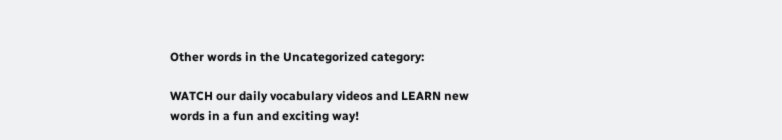Other words in the Uncategorized category:

WATCH our daily vocabulary videos and LEARN new words in a fun and exciting way!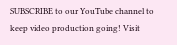SUBSCRIBE to our YouTube channel to keep video production going! Visit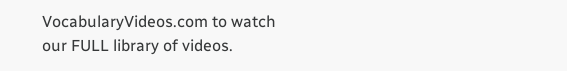VocabularyVideos.com to watch our FULL library of videos.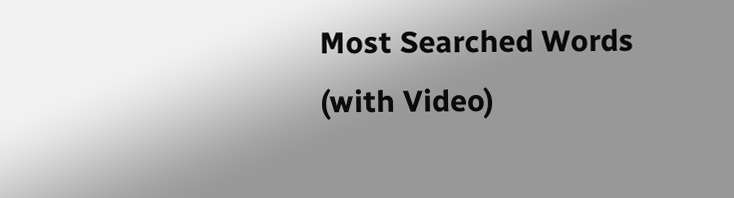Most Searched Words (with Video)